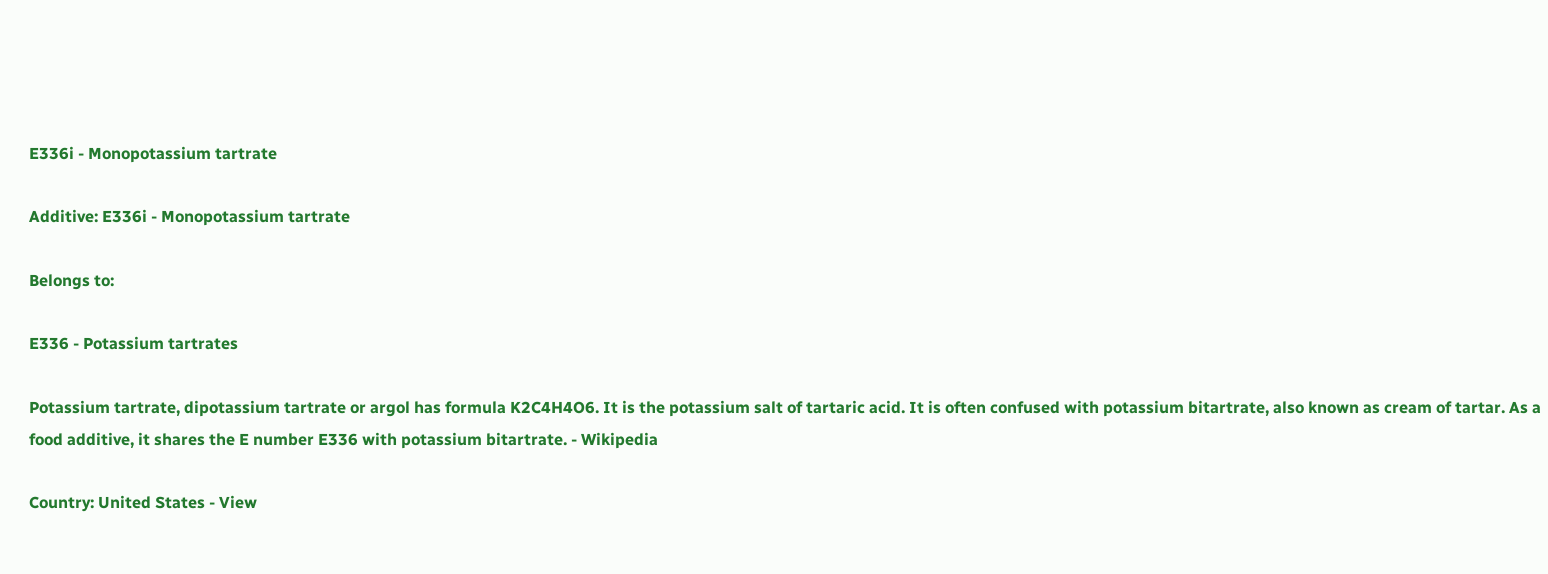E336i - Monopotassium tartrate

Additive: E336i - Monopotassium tartrate

Belongs to:

E336 - Potassium tartrates

Potassium tartrate, dipotassium tartrate or argol has formula K2C4H4O6. It is the potassium salt of tartaric acid. It is often confused with potassium bitartrate, also known as cream of tartar. As a food additive, it shares the E number E336 with potassium bitartrate. - Wikipedia

Country: United States - View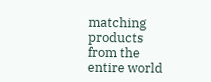matching products from the entire world